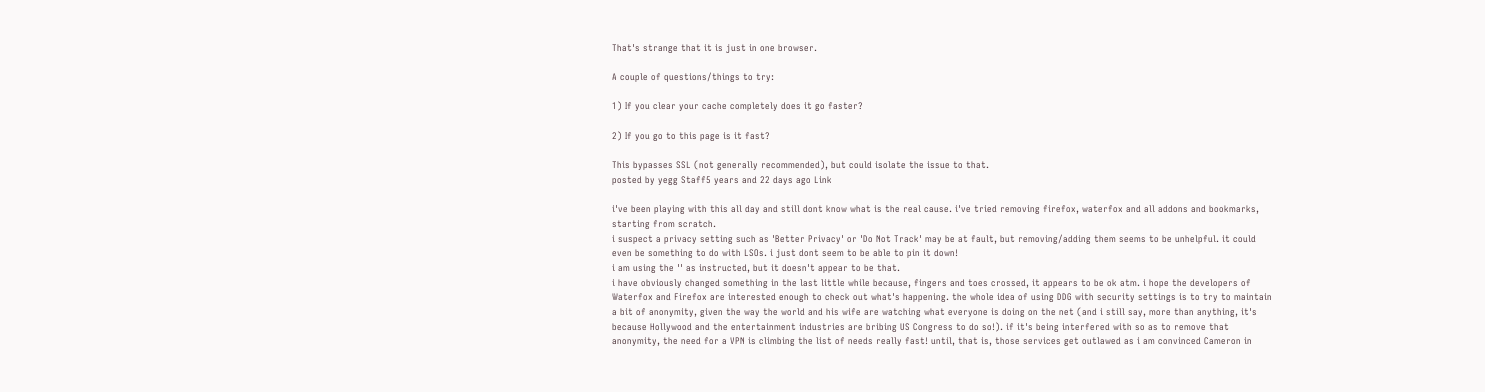That's strange that it is just in one browser.

A couple of questions/things to try:

1) If you clear your cache completely does it go faster?

2) If you go to this page is it fast?

This bypasses SSL (not generally recommended), but could isolate the issue to that.
posted by yegg Staff5 years and 22 days ago Link

i've been playing with this all day and still dont know what is the real cause. i've tried removing firefox, waterfox and all addons and bookmarks, starting from scratch.
i suspect a privacy setting such as 'Better Privacy' or 'Do Not Track' may be at fault, but removing/adding them seems to be unhelpful. it could even be something to do with LSOs. i just dont seem to be able to pin it down!
i am using the '' as instructed, but it doesn't appear to be that.
i have obviously changed something in the last little while because, fingers and toes crossed, it appears to be ok atm. i hope the developers of Waterfox and Firefox are interested enough to check out what's happening. the whole idea of using DDG with security settings is to try to maintain a bit of anonymity, given the way the world and his wife are watching what everyone is doing on the net (and i still say, more than anything, it's because Hollywood and the entertainment industries are bribing US Congress to do so!). if it's being interfered with so as to remove that anonymity, the need for a VPN is climbing the list of needs really fast! until, that is, those services get outlawed as i am convinced Cameron in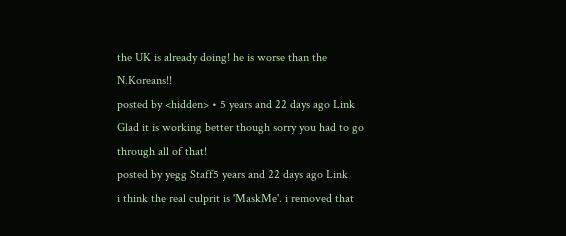the UK is already doing! he is worse than the N.Koreans!!
posted by <hidden> • 5 years and 22 days ago Link
Glad it is working better though sorry you had to go through all of that!
posted by yegg Staff5 years and 22 days ago Link
i think the real culprit is 'MaskMe'. i removed that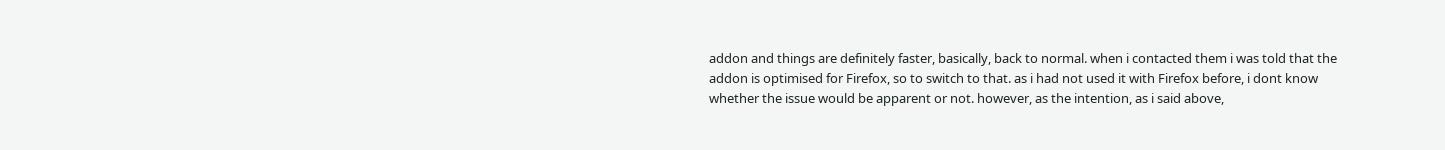addon and things are definitely faster, basically, back to normal. when i contacted them i was told that the addon is optimised for Firefox, so to switch to that. as i had not used it with Firefox before, i dont know whether the issue would be apparent or not. however, as the intention, as i said above,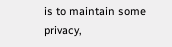is to maintain some privacy,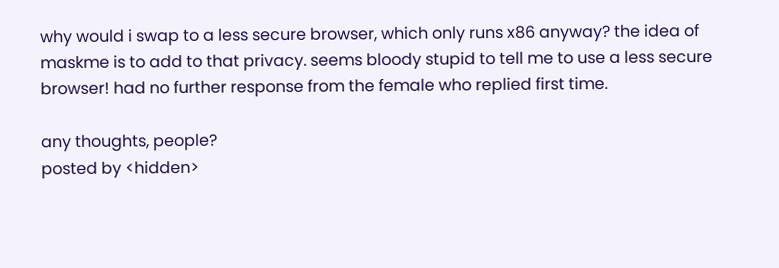why would i swap to a less secure browser, which only runs x86 anyway? the idea of maskme is to add to that privacy. seems bloody stupid to tell me to use a less secure browser! had no further response from the female who replied first time.

any thoughts, people?
posted by <hidden>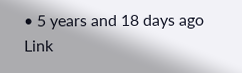• 5 years and 18 days ago Link